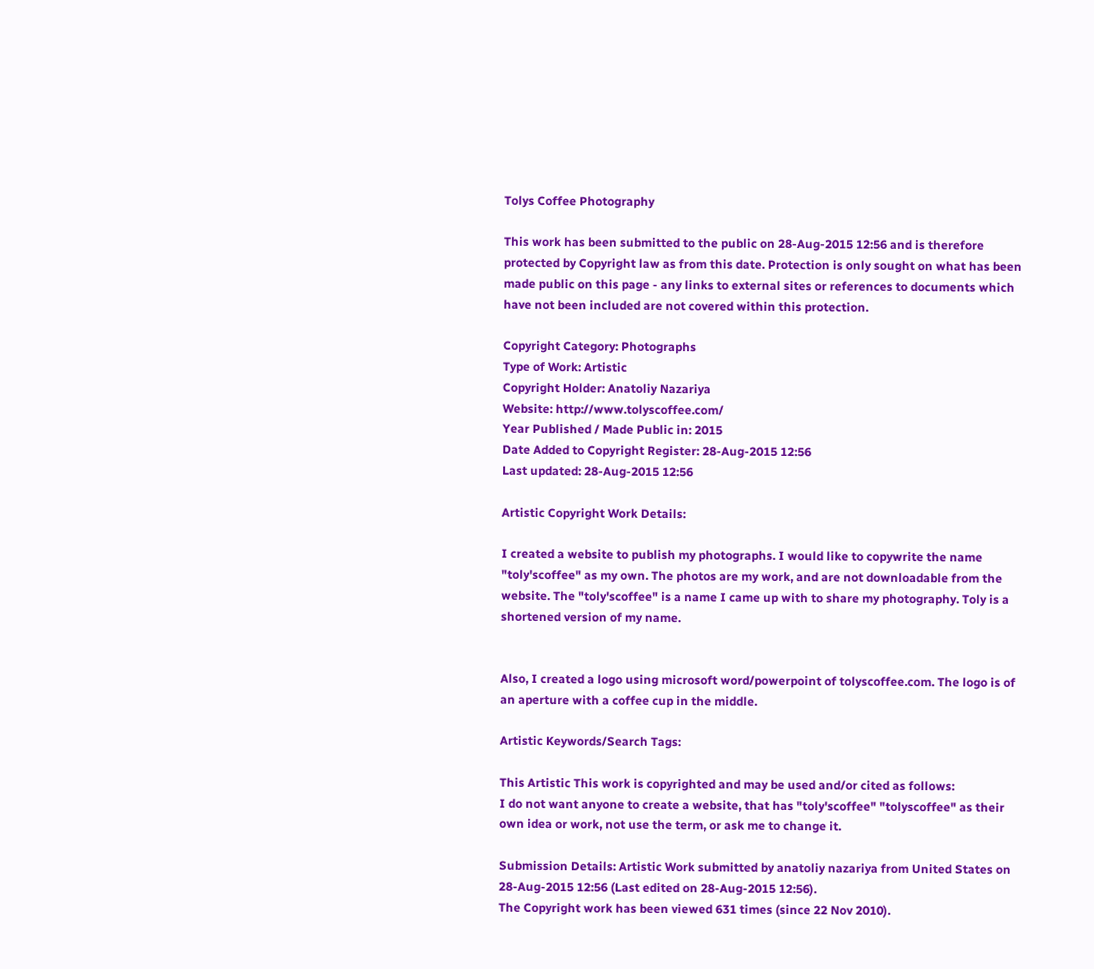Tolys Coffee Photography

This work has been submitted to the public on 28-Aug-2015 12:56 and is therefore protected by Copyright law as from this date. Protection is only sought on what has been made public on this page - any links to external sites or references to documents which have not been included are not covered within this protection.

Copyright Category: Photographs
Type of Work: Artistic
Copyright Holder: Anatoliy Nazariya
Website: http://www.tolyscoffee.com/
Year Published / Made Public in: 2015
Date Added to Copyright Register: 28-Aug-2015 12:56
Last updated: 28-Aug-2015 12:56

Artistic Copyright Work Details:

I created a website to publish my photographs. I would like to copywrite the name "toly'scoffee" as my own. The photos are my work, and are not downloadable from the website. The "toly'scoffee" is a name I came up with to share my photography. Toly is a shortened version of my name.


Also, I created a logo using microsoft word/powerpoint of tolyscoffee.com. The logo is of an aperture with a coffee cup in the middle.

Artistic Keywords/Search Tags:

This Artistic This work is copyrighted and may be used and/or cited as follows:
I do not want anyone to create a website, that has "toly'scoffee" "tolyscoffee" as their own idea or work, not use the term, or ask me to change it.

Submission Details: Artistic Work submitted by anatoliy nazariya from United States on 28-Aug-2015 12:56 (Last edited on 28-Aug-2015 12:56).
The Copyright work has been viewed 631 times (since 22 Nov 2010).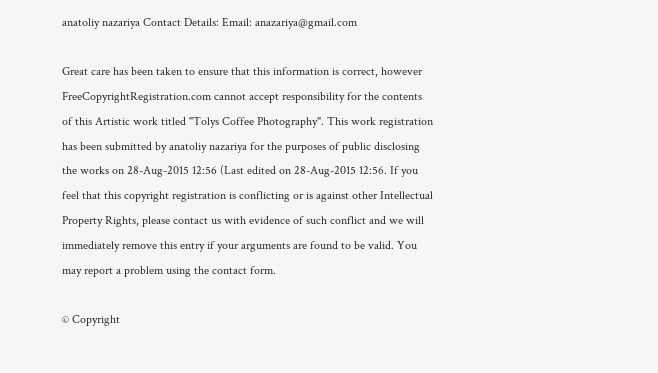anatoliy nazariya Contact Details: Email: anazariya@gmail.com

Great care has been taken to ensure that this information is correct, however FreeCopyrightRegistration.com cannot accept responsibility for the contents of this Artistic work titled "Tolys Coffee Photography". This work registration has been submitted by anatoliy nazariya for the purposes of public disclosing the works on 28-Aug-2015 12:56 (Last edited on 28-Aug-2015 12:56. If you feel that this copyright registration is conflicting or is against other Intellectual Property Rights, please contact us with evidence of such conflict and we will immediately remove this entry if your arguments are found to be valid. You may report a problem using the contact form.

© Copyright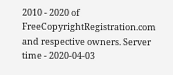2010 - 2020 of FreeCopyrightRegistration.com and respective owners. Server time - 2020-04-03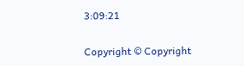3:09:21

Copyright © Copyright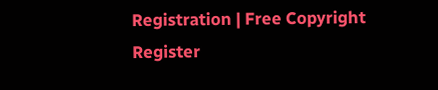Registration | Free Copyright Register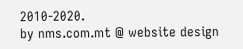2010-2020.
by nms.com.mt @ website design